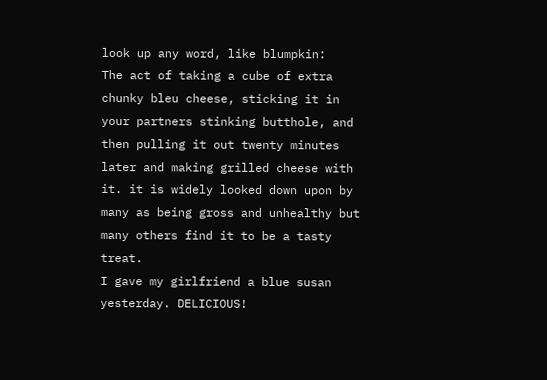look up any word, like blumpkin:
The act of taking a cube of extra chunky bleu cheese, sticking it in your partners stinking butthole, and then pulling it out twenty minutes later and making grilled cheese with it. it is widely looked down upon by many as being gross and unhealthy but many others find it to be a tasty treat.
I gave my girlfriend a blue susan yesterday. DELICIOUS!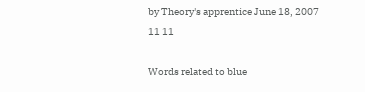by Theory's apprentice June 18, 2007
11 11

Words related to blue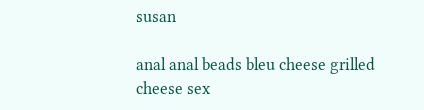susan

anal anal beads bleu cheese grilled cheese sex